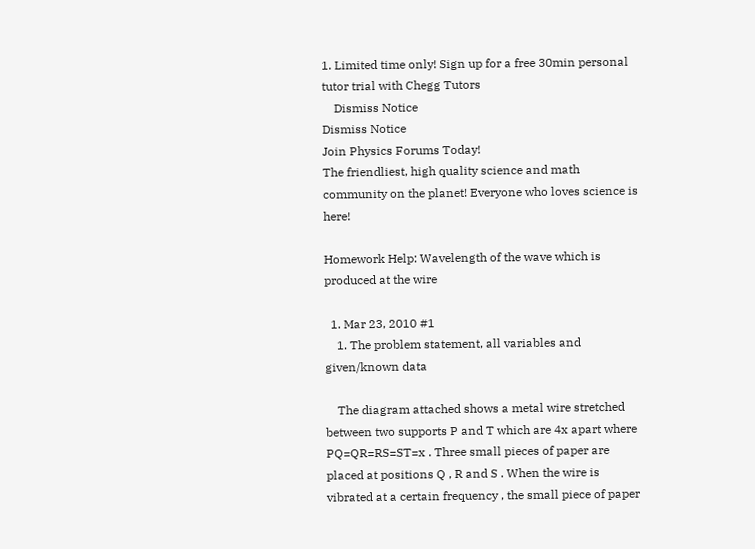1. Limited time only! Sign up for a free 30min personal tutor trial with Chegg Tutors
    Dismiss Notice
Dismiss Notice
Join Physics Forums Today!
The friendliest, high quality science and math community on the planet! Everyone who loves science is here!

Homework Help: Wavelength of the wave which is produced at the wire

  1. Mar 23, 2010 #1
    1. The problem statement, all variables and given/known data

    The diagram attached shows a metal wire stretched between two supports P and T which are 4x apart where PQ=QR=RS=ST=x . Three small pieces of paper are placed at positions Q , R and S . When the wire is vibrated at a certain frequency , the small piece of paper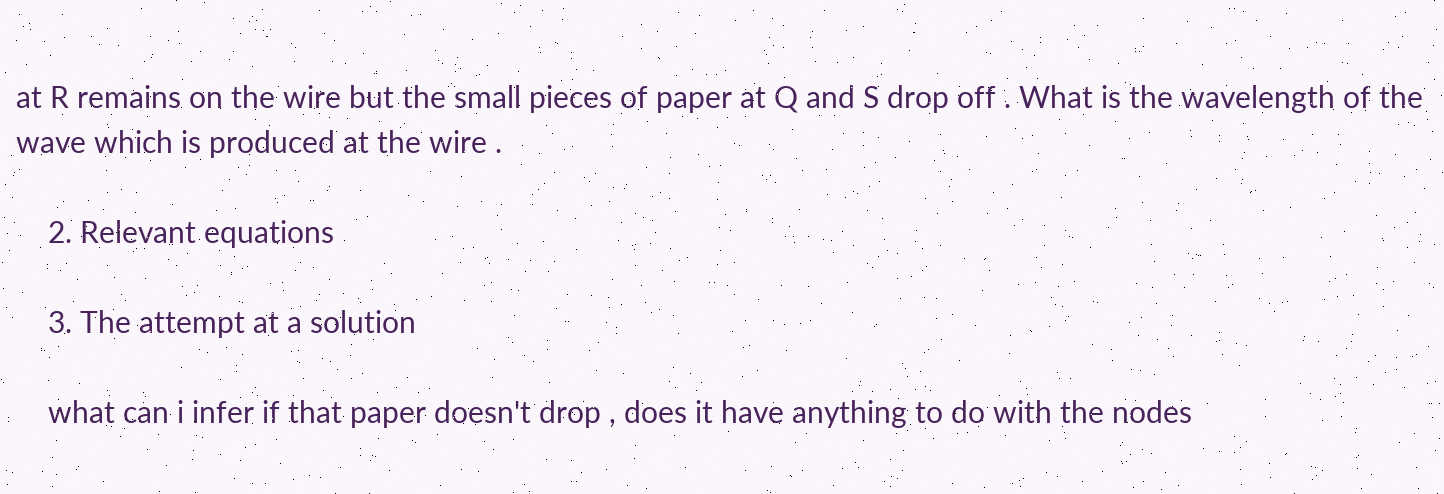at R remains on the wire but the small pieces of paper at Q and S drop off . What is the wavelength of the wave which is produced at the wire .

    2. Relevant equations

    3. The attempt at a solution

    what can i infer if that paper doesn't drop , does it have anything to do with the nodes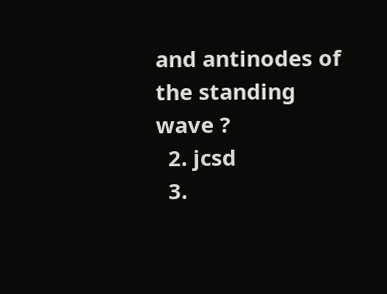and antinodes of the standing wave ?
  2. jcsd
  3.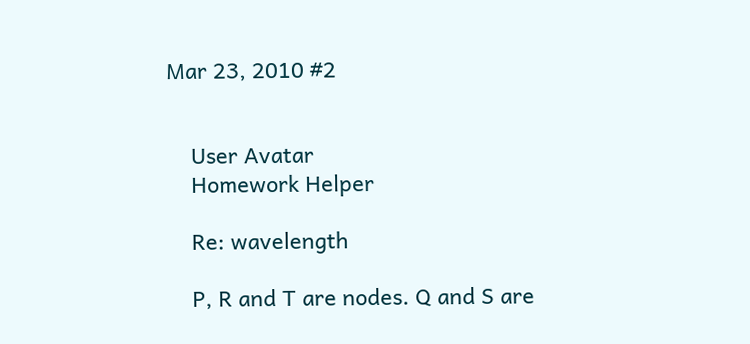Mar 23, 2010 #2


    User Avatar
    Homework Helper

    Re: wavelength

    P, R and T are nodes. Q and S are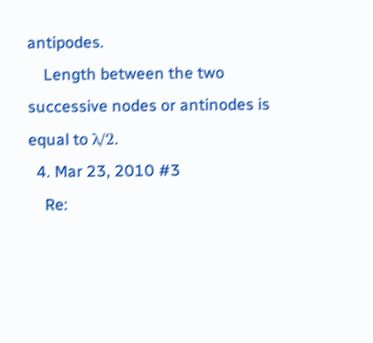antipodes.
    Length between the two successive nodes or antinodes is equal to λ/2.
  4. Mar 23, 2010 #3
    Re: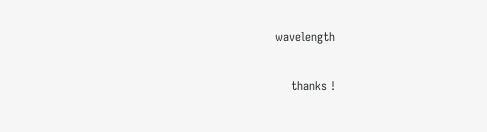wavelength

    thanks !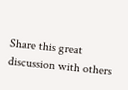Share this great discussion with others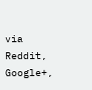via Reddit, Google+,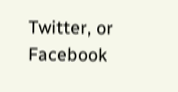Twitter, or Facebook